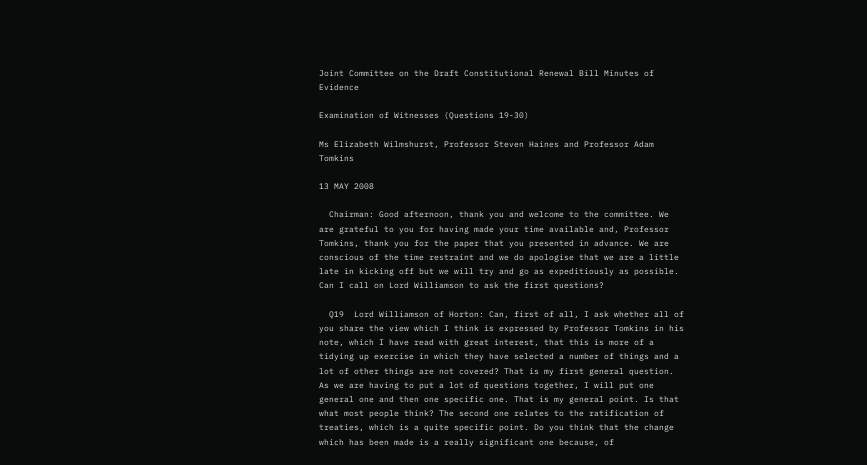Joint Committee on the Draft Constitutional Renewal Bill Minutes of Evidence

Examination of Witnesses (Questions 19-30)

Ms Elizabeth Wilmshurst, Professor Steven Haines and Professor Adam Tomkins

13 MAY 2008

  Chairman: Good afternoon, thank you and welcome to the committee. We are grateful to you for having made your time available and, Professor Tomkins, thank you for the paper that you presented in advance. We are conscious of the time restraint and we do apologise that we are a little late in kicking off but we will try and go as expeditiously as possible. Can I call on Lord Williamson to ask the first questions?

  Q19  Lord Williamson of Horton: Can, first of all, I ask whether all of you share the view which I think is expressed by Professor Tomkins in his note, which I have read with great interest, that this is more of a tidying up exercise in which they have selected a number of things and a lot of other things are not covered? That is my first general question. As we are having to put a lot of questions together, I will put one general one and then one specific one. That is my general point. Is that what most people think? The second one relates to the ratification of treaties, which is a quite specific point. Do you think that the change which has been made is a really significant one because, of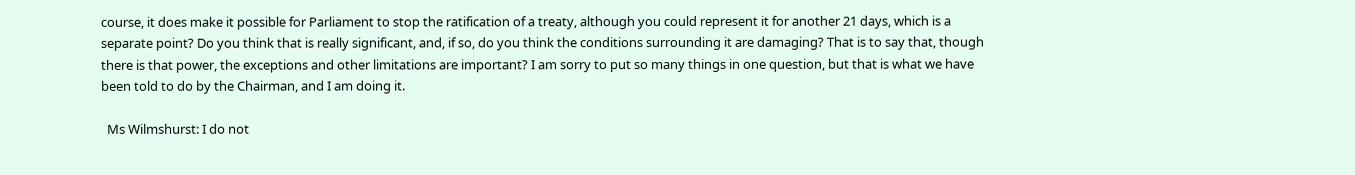course, it does make it possible for Parliament to stop the ratification of a treaty, although you could represent it for another 21 days, which is a separate point? Do you think that is really significant, and, if so, do you think the conditions surrounding it are damaging? That is to say that, though there is that power, the exceptions and other limitations are important? I am sorry to put so many things in one question, but that is what we have been told to do by the Chairman, and I am doing it.

  Ms Wilmshurst: I do not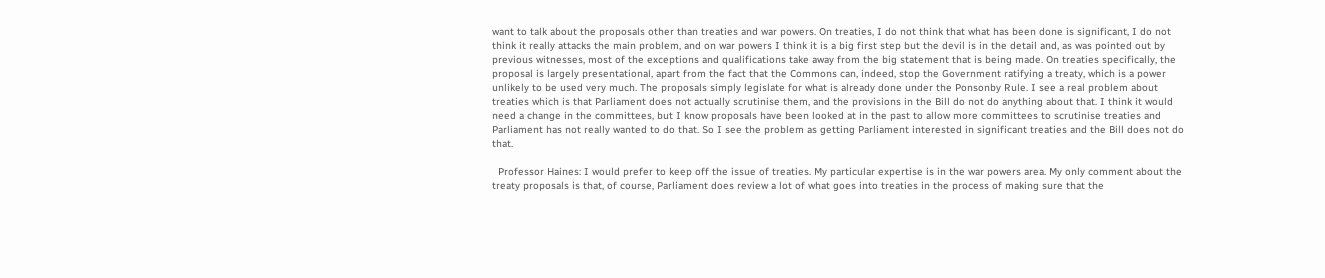want to talk about the proposals other than treaties and war powers. On treaties, I do not think that what has been done is significant, I do not think it really attacks the main problem, and on war powers I think it is a big first step but the devil is in the detail and, as was pointed out by previous witnesses, most of the exceptions and qualifications take away from the big statement that is being made. On treaties specifically, the proposal is largely presentational, apart from the fact that the Commons can, indeed, stop the Government ratifying a treaty, which is a power unlikely to be used very much. The proposals simply legislate for what is already done under the Ponsonby Rule. I see a real problem about treaties which is that Parliament does not actually scrutinise them, and the provisions in the Bill do not do anything about that. I think it would need a change in the committees, but I know proposals have been looked at in the past to allow more committees to scrutinise treaties and Parliament has not really wanted to do that. So I see the problem as getting Parliament interested in significant treaties and the Bill does not do that.

  Professor Haines: I would prefer to keep off the issue of treaties. My particular expertise is in the war powers area. My only comment about the treaty proposals is that, of course, Parliament does review a lot of what goes into treaties in the process of making sure that the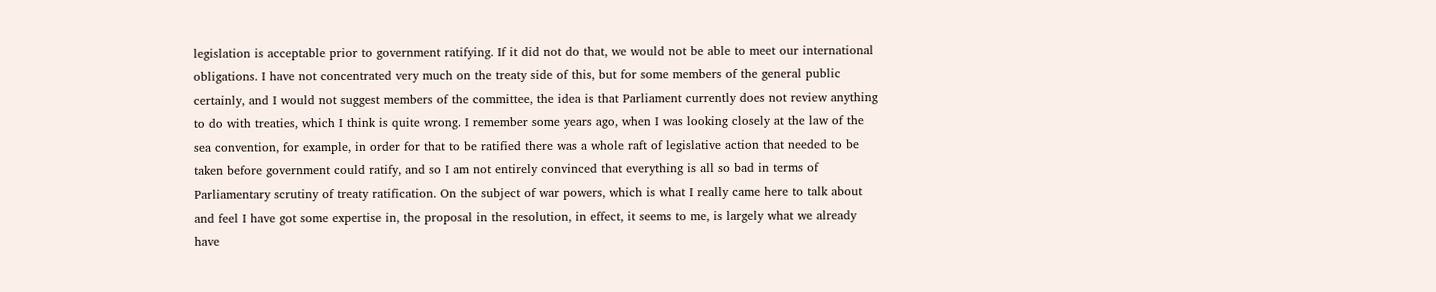legislation is acceptable prior to government ratifying. If it did not do that, we would not be able to meet our international obligations. I have not concentrated very much on the treaty side of this, but for some members of the general public certainly, and I would not suggest members of the committee, the idea is that Parliament currently does not review anything to do with treaties, which I think is quite wrong. I remember some years ago, when I was looking closely at the law of the sea convention, for example, in order for that to be ratified there was a whole raft of legislative action that needed to be taken before government could ratify, and so I am not entirely convinced that everything is all so bad in terms of Parliamentary scrutiny of treaty ratification. On the subject of war powers, which is what I really came here to talk about and feel I have got some expertise in, the proposal in the resolution, in effect, it seems to me, is largely what we already have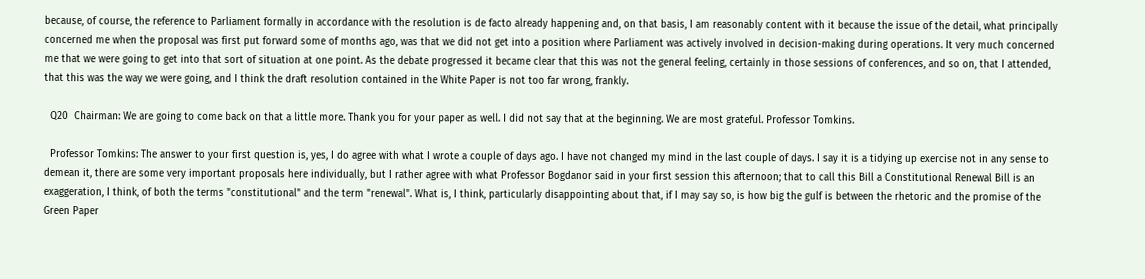because, of course, the reference to Parliament formally in accordance with the resolution is de facto already happening and, on that basis, I am reasonably content with it because the issue of the detail, what principally concerned me when the proposal was first put forward some of months ago, was that we did not get into a position where Parliament was actively involved in decision-making during operations. It very much concerned me that we were going to get into that sort of situation at one point. As the debate progressed it became clear that this was not the general feeling, certainly in those sessions of conferences, and so on, that I attended, that this was the way we were going, and I think the draft resolution contained in the White Paper is not too far wrong, frankly.

  Q20  Chairman: We are going to come back on that a little more. Thank you for your paper as well. I did not say that at the beginning. We are most grateful. Professor Tomkins.

  Professor Tomkins: The answer to your first question is, yes, I do agree with what I wrote a couple of days ago. I have not changed my mind in the last couple of days. I say it is a tidying up exercise not in any sense to demean it, there are some very important proposals here individually, but I rather agree with what Professor Bogdanor said in your first session this afternoon; that to call this Bill a Constitutional Renewal Bill is an exaggeration, I think, of both the terms "constitutional" and the term "renewal". What is, I think, particularly disappointing about that, if I may say so, is how big the gulf is between the rhetoric and the promise of the Green Paper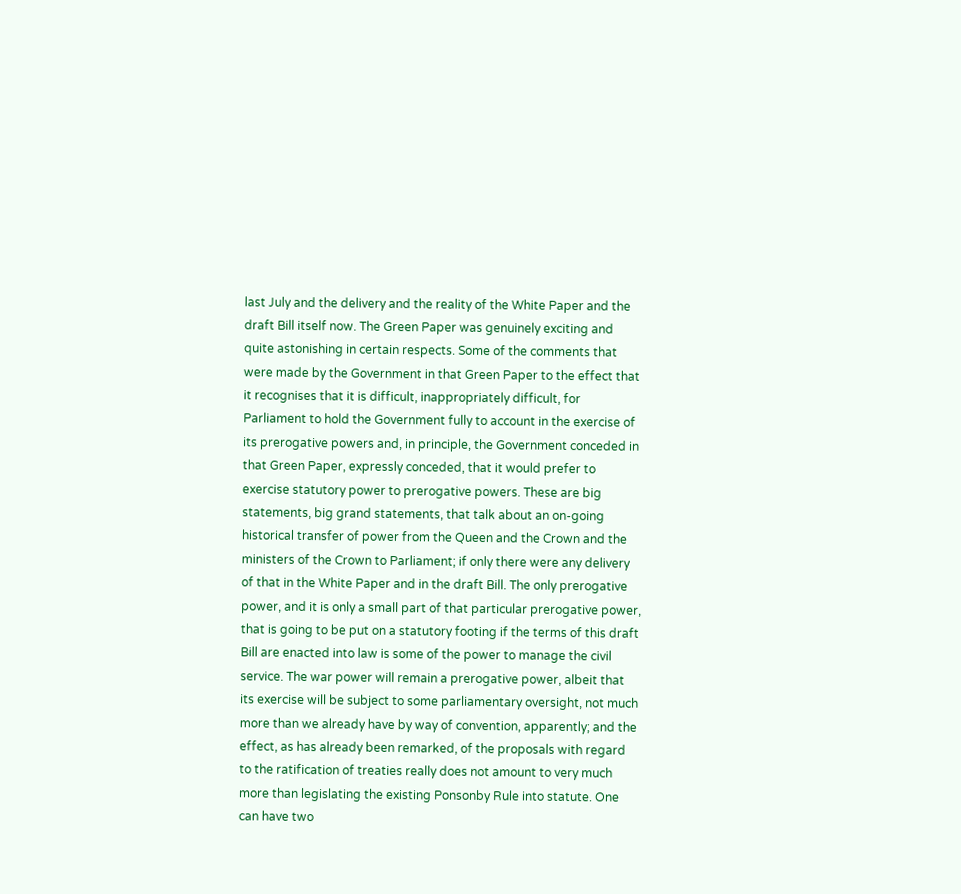last July and the delivery and the reality of the White Paper and the draft Bill itself now. The Green Paper was genuinely exciting and quite astonishing in certain respects. Some of the comments that were made by the Government in that Green Paper to the effect that it recognises that it is difficult, inappropriately difficult, for Parliament to hold the Government fully to account in the exercise of its prerogative powers and, in principle, the Government conceded in that Green Paper, expressly conceded, that it would prefer to exercise statutory power to prerogative powers. These are big statements, big grand statements, that talk about an on-going historical transfer of power from the Queen and the Crown and the ministers of the Crown to Parliament; if only there were any delivery of that in the White Paper and in the draft Bill. The only prerogative power, and it is only a small part of that particular prerogative power, that is going to be put on a statutory footing if the terms of this draft Bill are enacted into law is some of the power to manage the civil service. The war power will remain a prerogative power, albeit that its exercise will be subject to some parliamentary oversight, not much more than we already have by way of convention, apparently; and the effect, as has already been remarked, of the proposals with regard to the ratification of treaties really does not amount to very much more than legislating the existing Ponsonby Rule into statute. One can have two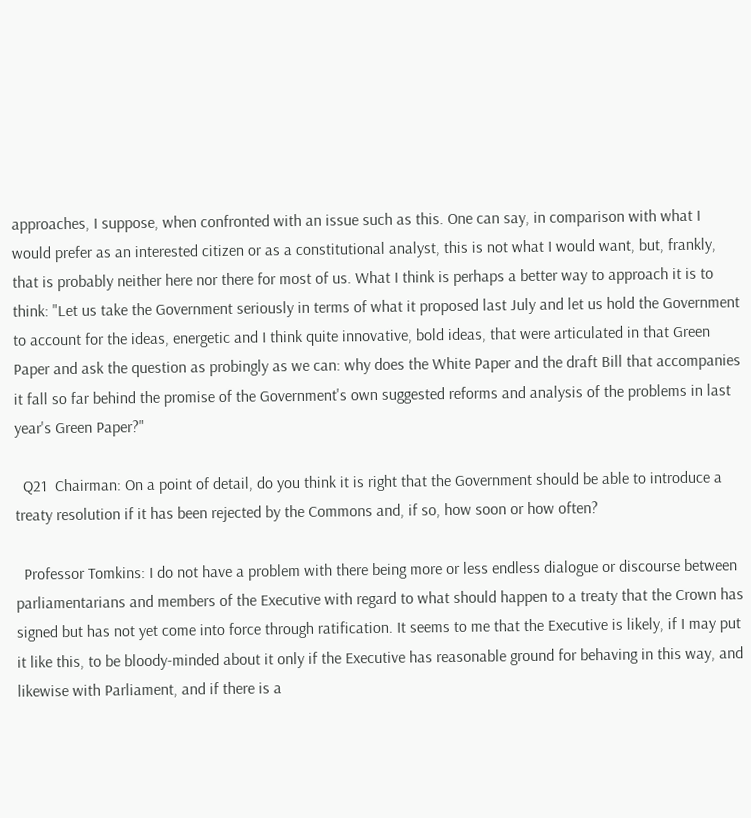approaches, I suppose, when confronted with an issue such as this. One can say, in comparison with what I would prefer as an interested citizen or as a constitutional analyst, this is not what I would want, but, frankly, that is probably neither here nor there for most of us. What I think is perhaps a better way to approach it is to think: "Let us take the Government seriously in terms of what it proposed last July and let us hold the Government to account for the ideas, energetic and I think quite innovative, bold ideas, that were articulated in that Green Paper and ask the question as probingly as we can: why does the White Paper and the draft Bill that accompanies it fall so far behind the promise of the Government's own suggested reforms and analysis of the problems in last year's Green Paper?"

  Q21  Chairman: On a point of detail, do you think it is right that the Government should be able to introduce a treaty resolution if it has been rejected by the Commons and, if so, how soon or how often?

  Professor Tomkins: I do not have a problem with there being more or less endless dialogue or discourse between parliamentarians and members of the Executive with regard to what should happen to a treaty that the Crown has signed but has not yet come into force through ratification. It seems to me that the Executive is likely, if I may put it like this, to be bloody-minded about it only if the Executive has reasonable ground for behaving in this way, and likewise with Parliament, and if there is a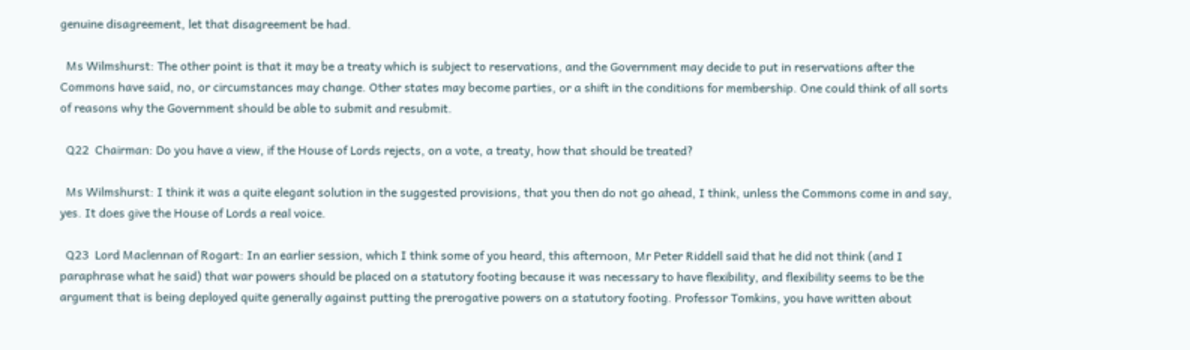genuine disagreement, let that disagreement be had.

  Ms Wilmshurst: The other point is that it may be a treaty which is subject to reservations, and the Government may decide to put in reservations after the Commons have said, no, or circumstances may change. Other states may become parties, or a shift in the conditions for membership. One could think of all sorts of reasons why the Government should be able to submit and resubmit.

  Q22  Chairman: Do you have a view, if the House of Lords rejects, on a vote, a treaty, how that should be treated?

  Ms Wilmshurst: I think it was a quite elegant solution in the suggested provisions, that you then do not go ahead, I think, unless the Commons come in and say, yes. It does give the House of Lords a real voice.

  Q23  Lord Maclennan of Rogart: In an earlier session, which I think some of you heard, this afternoon, Mr Peter Riddell said that he did not think (and I paraphrase what he said) that war powers should be placed on a statutory footing because it was necessary to have flexibility, and flexibility seems to be the argument that is being deployed quite generally against putting the prerogative powers on a statutory footing. Professor Tomkins, you have written about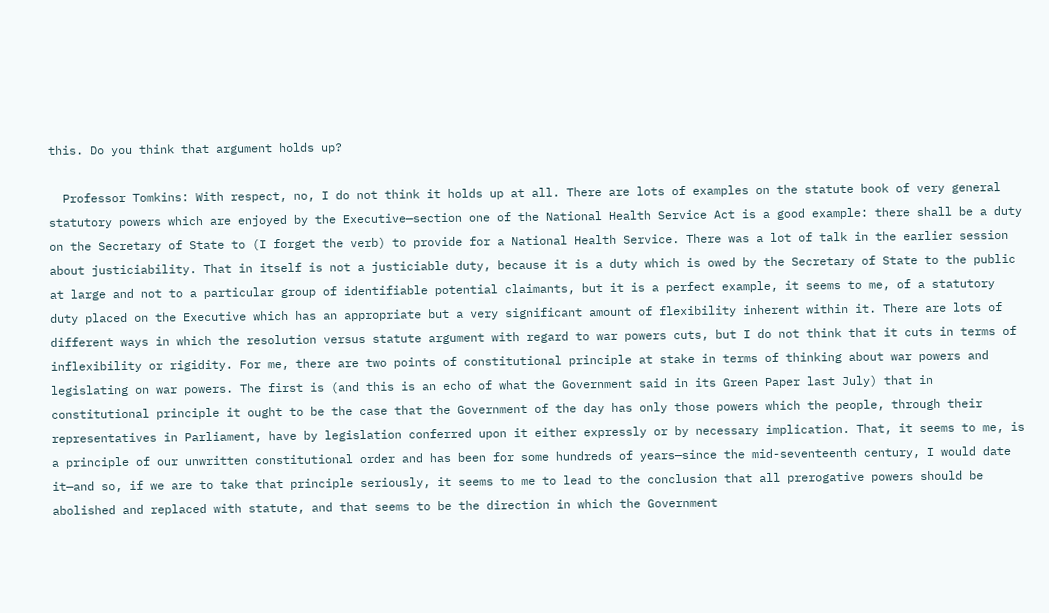this. Do you think that argument holds up?

  Professor Tomkins: With respect, no, I do not think it holds up at all. There are lots of examples on the statute book of very general statutory powers which are enjoyed by the Executive—section one of the National Health Service Act is a good example: there shall be a duty on the Secretary of State to (I forget the verb) to provide for a National Health Service. There was a lot of talk in the earlier session about justiciability. That in itself is not a justiciable duty, because it is a duty which is owed by the Secretary of State to the public at large and not to a particular group of identifiable potential claimants, but it is a perfect example, it seems to me, of a statutory duty placed on the Executive which has an appropriate but a very significant amount of flexibility inherent within it. There are lots of different ways in which the resolution versus statute argument with regard to war powers cuts, but I do not think that it cuts in terms of inflexibility or rigidity. For me, there are two points of constitutional principle at stake in terms of thinking about war powers and legislating on war powers. The first is (and this is an echo of what the Government said in its Green Paper last July) that in constitutional principle it ought to be the case that the Government of the day has only those powers which the people, through their representatives in Parliament, have by legislation conferred upon it either expressly or by necessary implication. That, it seems to me, is a principle of our unwritten constitutional order and has been for some hundreds of years—since the mid-seventeenth century, I would date it—and so, if we are to take that principle seriously, it seems to me to lead to the conclusion that all prerogative powers should be abolished and replaced with statute, and that seems to be the direction in which the Government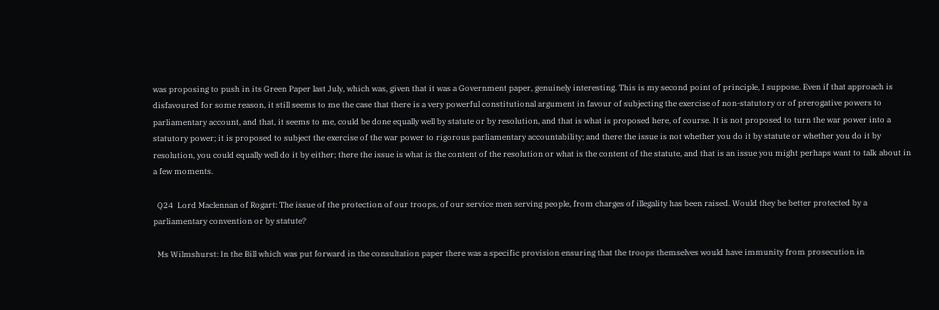was proposing to push in its Green Paper last July, which was, given that it was a Government paper, genuinely interesting. This is my second point of principle, I suppose. Even if that approach is disfavoured for some reason, it still seems to me the case that there is a very powerful constitutional argument in favour of subjecting the exercise of non-statutory or of prerogative powers to parliamentary account, and that, it seems to me, could be done equally well by statute or by resolution, and that is what is proposed here, of course. It is not proposed to turn the war power into a statutory power; it is proposed to subject the exercise of the war power to rigorous parliamentary accountability; and there the issue is not whether you do it by statute or whether you do it by resolution, you could equally well do it by either; there the issue is what is the content of the resolution or what is the content of the statute, and that is an issue you might perhaps want to talk about in a few moments.

  Q24  Lord Maclennan of Rogart: The issue of the protection of our troops, of our service men serving people, from charges of illegality has been raised. Would they be better protected by a parliamentary convention or by statute?

  Ms Wilmshurst: In the Bill which was put forward in the consultation paper there was a specific provision ensuring that the troops themselves would have immunity from prosecution in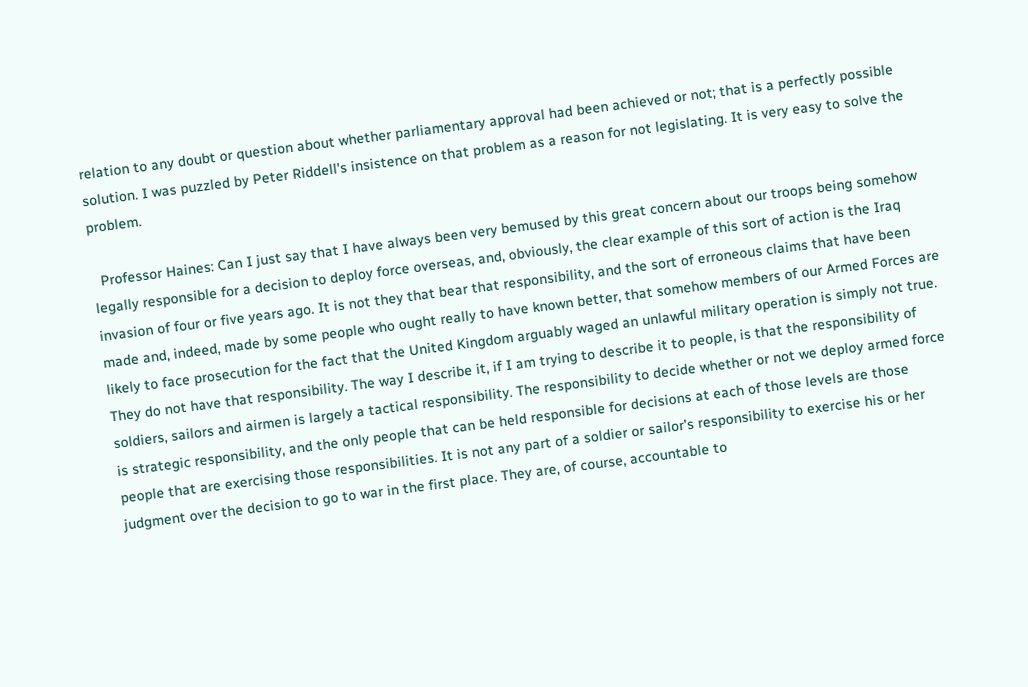relation to any doubt or question about whether parliamentary approval had been achieved or not; that is a perfectly possible solution. I was puzzled by Peter Riddell's insistence on that problem as a reason for not legislating. It is very easy to solve the problem.

  Professor Haines: Can I just say that I have always been very bemused by this great concern about our troops being somehow legally responsible for a decision to deploy force overseas, and, obviously, the clear example of this sort of action is the Iraq invasion of four or five years ago. It is not they that bear that responsibility, and the sort of erroneous claims that have been made and, indeed, made by some people who ought really to have known better, that somehow members of our Armed Forces are likely to face prosecution for the fact that the United Kingdom arguably waged an unlawful military operation is simply not true. They do not have that responsibility. The way I describe it, if I am trying to describe it to people, is that the responsibility of soldiers, sailors and airmen is largely a tactical responsibility. The responsibility to decide whether or not we deploy armed force is strategic responsibility, and the only people that can be held responsible for decisions at each of those levels are those people that are exercising those responsibilities. It is not any part of a soldier or sailor's responsibility to exercise his or her judgment over the decision to go to war in the first place. They are, of course, accountable to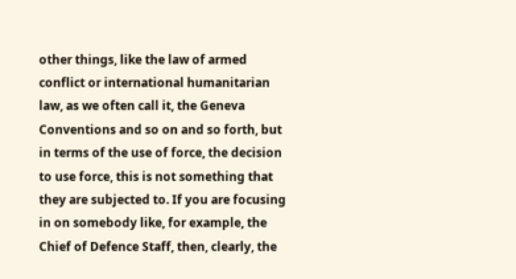other things, like the law of armed conflict or international humanitarian law, as we often call it, the Geneva Conventions and so on and so forth, but in terms of the use of force, the decision to use force, this is not something that they are subjected to. If you are focusing in on somebody like, for example, the Chief of Defence Staff, then, clearly, the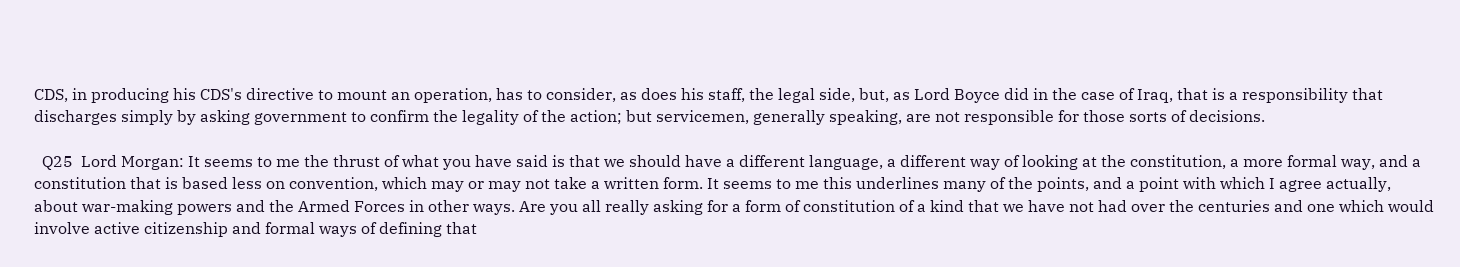CDS, in producing his CDS's directive to mount an operation, has to consider, as does his staff, the legal side, but, as Lord Boyce did in the case of Iraq, that is a responsibility that discharges simply by asking government to confirm the legality of the action; but servicemen, generally speaking, are not responsible for those sorts of decisions.

  Q25  Lord Morgan: It seems to me the thrust of what you have said is that we should have a different language, a different way of looking at the constitution, a more formal way, and a constitution that is based less on convention, which may or may not take a written form. It seems to me this underlines many of the points, and a point with which I agree actually, about war-making powers and the Armed Forces in other ways. Are you all really asking for a form of constitution of a kind that we have not had over the centuries and one which would involve active citizenship and formal ways of defining that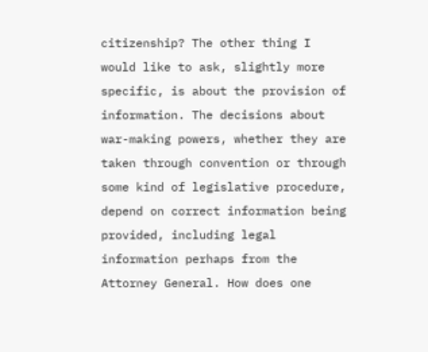citizenship? The other thing I would like to ask, slightly more specific, is about the provision of information. The decisions about war-making powers, whether they are taken through convention or through some kind of legislative procedure, depend on correct information being provided, including legal information perhaps from the Attorney General. How does one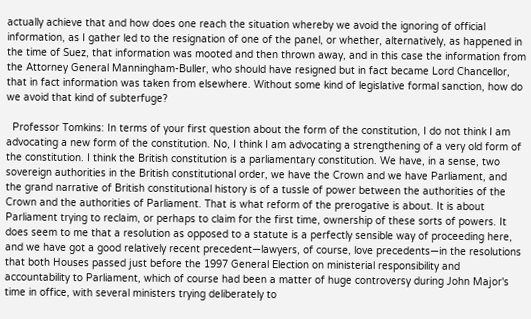actually achieve that and how does one reach the situation whereby we avoid the ignoring of official information, as I gather led to the resignation of one of the panel, or whether, alternatively, as happened in the time of Suez, that information was mooted and then thrown away, and in this case the information from the Attorney General Manningham-Buller, who should have resigned but in fact became Lord Chancellor, that in fact information was taken from elsewhere. Without some kind of legislative formal sanction, how do we avoid that kind of subterfuge?

  Professor Tomkins: In terms of your first question about the form of the constitution, I do not think I am advocating a new form of the constitution. No, I think I am advocating a strengthening of a very old form of the constitution. I think the British constitution is a parliamentary constitution. We have, in a sense, two sovereign authorities in the British constitutional order, we have the Crown and we have Parliament, and the grand narrative of British constitutional history is of a tussle of power between the authorities of the Crown and the authorities of Parliament. That is what reform of the prerogative is about. It is about Parliament trying to reclaim, or perhaps to claim for the first time, ownership of these sorts of powers. It does seem to me that a resolution as opposed to a statute is a perfectly sensible way of proceeding here, and we have got a good relatively recent precedent—lawyers, of course, love precedents—in the resolutions that both Houses passed just before the 1997 General Election on ministerial responsibility and accountability to Parliament, which of course had been a matter of huge controversy during John Major's time in office, with several ministers trying deliberately to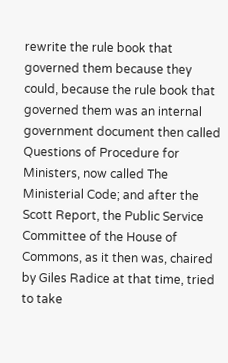rewrite the rule book that governed them because they could, because the rule book that governed them was an internal government document then called Questions of Procedure for Ministers, now called The Ministerial Code; and after the Scott Report, the Public Service Committee of the House of Commons, as it then was, chaired by Giles Radice at that time, tried to take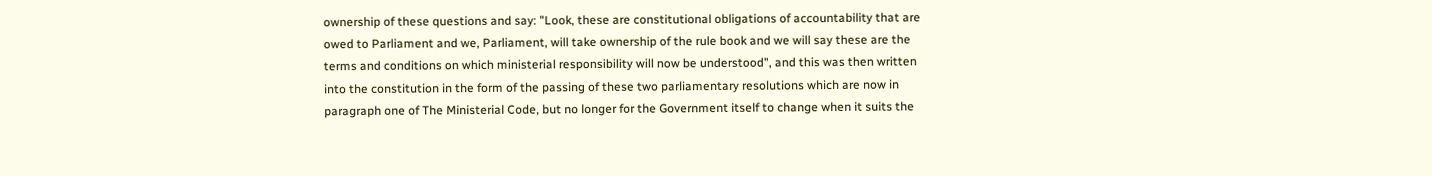ownership of these questions and say: "Look, these are constitutional obligations of accountability that are owed to Parliament and we, Parliament, will take ownership of the rule book and we will say these are the terms and conditions on which ministerial responsibility will now be understood", and this was then written into the constitution in the form of the passing of these two parliamentary resolutions which are now in paragraph one of The Ministerial Code, but no longer for the Government itself to change when it suits the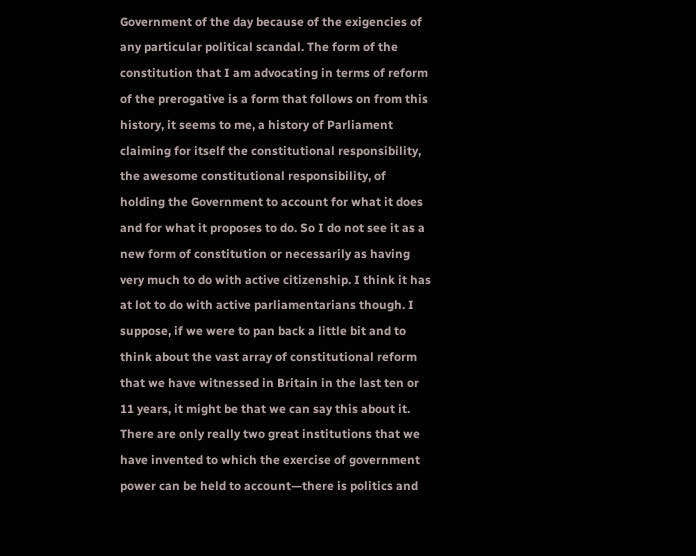Government of the day because of the exigencies of any particular political scandal. The form of the constitution that I am advocating in terms of reform of the prerogative is a form that follows on from this history, it seems to me, a history of Parliament claiming for itself the constitutional responsibility, the awesome constitutional responsibility, of holding the Government to account for what it does and for what it proposes to do. So I do not see it as a new form of constitution or necessarily as having very much to do with active citizenship. I think it has at lot to do with active parliamentarians though. I suppose, if we were to pan back a little bit and to think about the vast array of constitutional reform that we have witnessed in Britain in the last ten or 11 years, it might be that we can say this about it. There are only really two great institutions that we have invented to which the exercise of government power can be held to account—there is politics and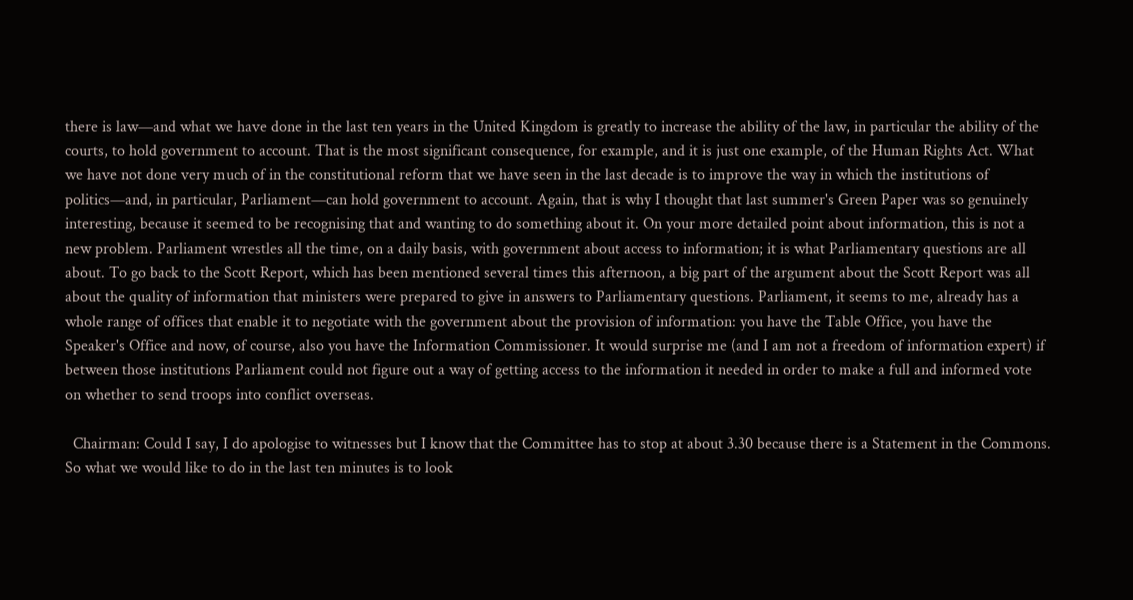there is law—and what we have done in the last ten years in the United Kingdom is greatly to increase the ability of the law, in particular the ability of the courts, to hold government to account. That is the most significant consequence, for example, and it is just one example, of the Human Rights Act. What we have not done very much of in the constitutional reform that we have seen in the last decade is to improve the way in which the institutions of politics—and, in particular, Parliament—can hold government to account. Again, that is why I thought that last summer's Green Paper was so genuinely interesting, because it seemed to be recognising that and wanting to do something about it. On your more detailed point about information, this is not a new problem. Parliament wrestles all the time, on a daily basis, with government about access to information; it is what Parliamentary questions are all about. To go back to the Scott Report, which has been mentioned several times this afternoon, a big part of the argument about the Scott Report was all about the quality of information that ministers were prepared to give in answers to Parliamentary questions. Parliament, it seems to me, already has a whole range of offices that enable it to negotiate with the government about the provision of information: you have the Table Office, you have the Speaker's Office and now, of course, also you have the Information Commissioner. It would surprise me (and I am not a freedom of information expert) if between those institutions Parliament could not figure out a way of getting access to the information it needed in order to make a full and informed vote on whether to send troops into conflict overseas.

  Chairman: Could I say, I do apologise to witnesses but I know that the Committee has to stop at about 3.30 because there is a Statement in the Commons. So what we would like to do in the last ten minutes is to look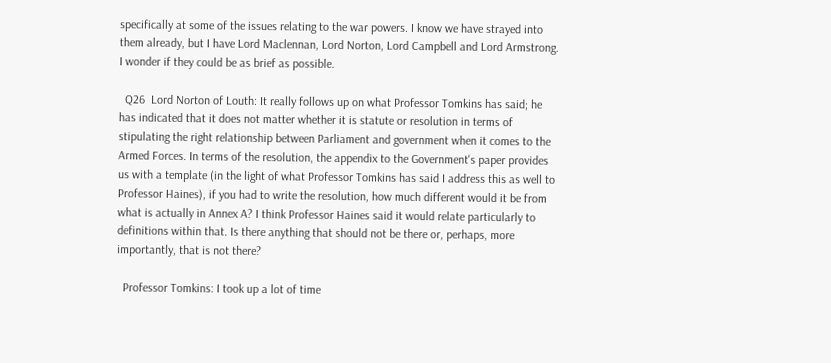specifically at some of the issues relating to the war powers. I know we have strayed into them already, but I have Lord Maclennan, Lord Norton, Lord Campbell and Lord Armstrong. I wonder if they could be as brief as possible.

  Q26  Lord Norton of Louth: It really follows up on what Professor Tomkins has said; he has indicated that it does not matter whether it is statute or resolution in terms of stipulating the right relationship between Parliament and government when it comes to the Armed Forces. In terms of the resolution, the appendix to the Government's paper provides us with a template (in the light of what Professor Tomkins has said I address this as well to Professor Haines), if you had to write the resolution, how much different would it be from what is actually in Annex A? I think Professor Haines said it would relate particularly to definitions within that. Is there anything that should not be there or, perhaps, more importantly, that is not there?

  Professor Tomkins: I took up a lot of time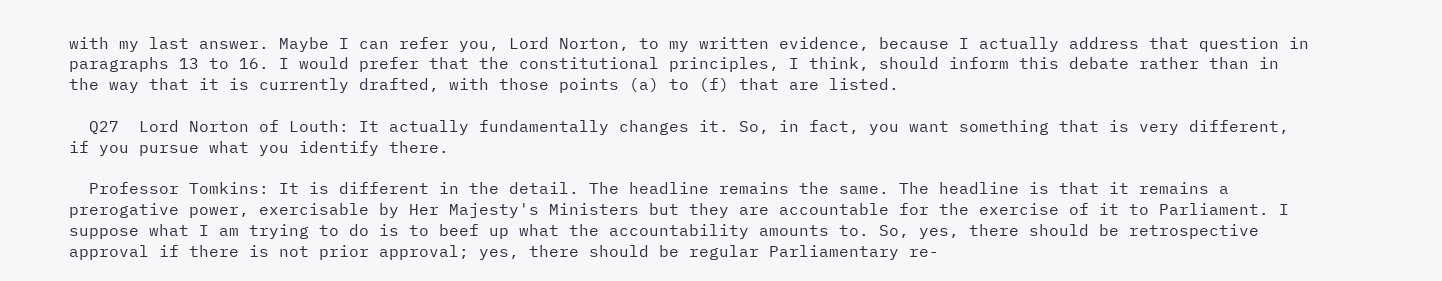with my last answer. Maybe I can refer you, Lord Norton, to my written evidence, because I actually address that question in paragraphs 13 to 16. I would prefer that the constitutional principles, I think, should inform this debate rather than in the way that it is currently drafted, with those points (a) to (f) that are listed.

  Q27  Lord Norton of Louth: It actually fundamentally changes it. So, in fact, you want something that is very different, if you pursue what you identify there.

  Professor Tomkins: It is different in the detail. The headline remains the same. The headline is that it remains a prerogative power, exercisable by Her Majesty's Ministers but they are accountable for the exercise of it to Parliament. I suppose what I am trying to do is to beef up what the accountability amounts to. So, yes, there should be retrospective approval if there is not prior approval; yes, there should be regular Parliamentary re-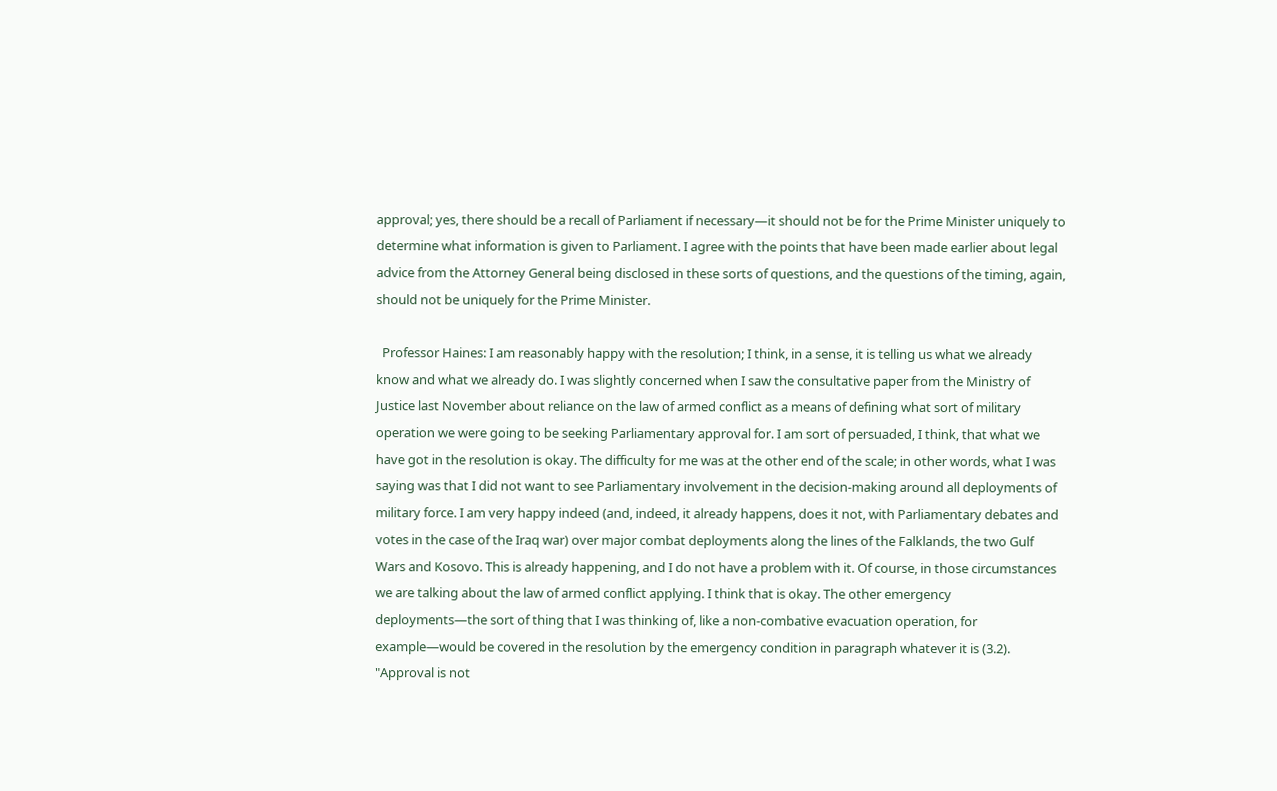approval; yes, there should be a recall of Parliament if necessary—it should not be for the Prime Minister uniquely to determine what information is given to Parliament. I agree with the points that have been made earlier about legal advice from the Attorney General being disclosed in these sorts of questions, and the questions of the timing, again, should not be uniquely for the Prime Minister.

  Professor Haines: I am reasonably happy with the resolution; I think, in a sense, it is telling us what we already know and what we already do. I was slightly concerned when I saw the consultative paper from the Ministry of Justice last November about reliance on the law of armed conflict as a means of defining what sort of military operation we were going to be seeking Parliamentary approval for. I am sort of persuaded, I think, that what we have got in the resolution is okay. The difficulty for me was at the other end of the scale; in other words, what I was saying was that I did not want to see Parliamentary involvement in the decision-making around all deployments of military force. I am very happy indeed (and, indeed, it already happens, does it not, with Parliamentary debates and votes in the case of the Iraq war) over major combat deployments along the lines of the Falklands, the two Gulf Wars and Kosovo. This is already happening, and I do not have a problem with it. Of course, in those circumstances we are talking about the law of armed conflict applying. I think that is okay. The other emergency deployments—the sort of thing that I was thinking of, like a non-combative evacuation operation, for example—would be covered in the resolution by the emergency condition in paragraph whatever it is (3.2). "Approval is not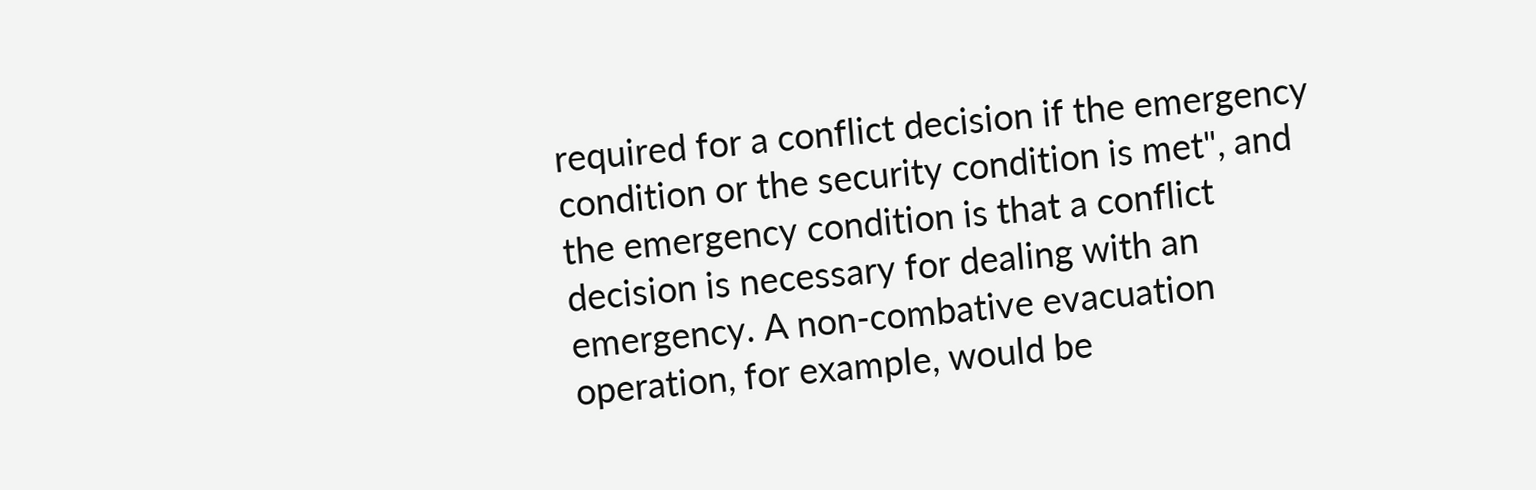required for a conflict decision if the emergency condition or the security condition is met", and the emergency condition is that a conflict decision is necessary for dealing with an emergency. A non-combative evacuation operation, for example, would be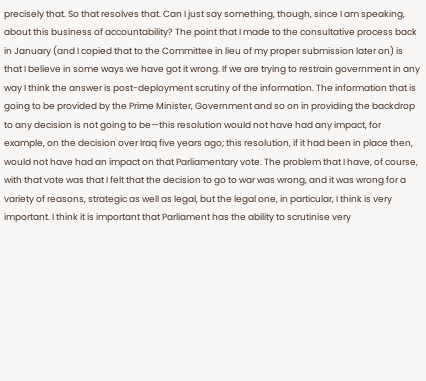precisely that. So that resolves that. Can I just say something, though, since I am speaking, about this business of accountability? The point that I made to the consultative process back in January (and I copied that to the Committee in lieu of my proper submission later on) is that I believe in some ways we have got it wrong. If we are trying to restrain government in any way I think the answer is post-deployment scrutiny of the information. The information that is going to be provided by the Prime Minister, Government and so on in providing the backdrop to any decision is not going to be—this resolution would not have had any impact, for example, on the decision over Iraq five years ago; this resolution, if it had been in place then, would not have had an impact on that Parliamentary vote. The problem that I have, of course, with that vote was that I felt that the decision to go to war was wrong, and it was wrong for a variety of reasons, strategic as well as legal, but the legal one, in particular, I think is very important. I think it is important that Parliament has the ability to scrutinise very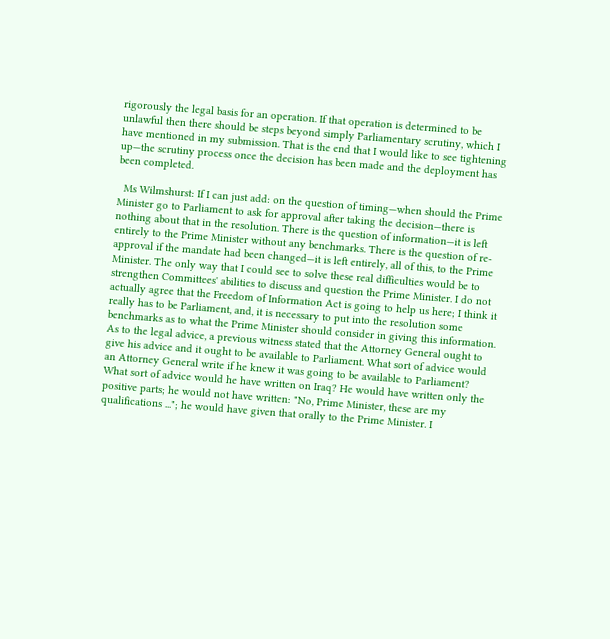rigorously the legal basis for an operation. If that operation is determined to be unlawful then there should be steps beyond simply Parliamentary scrutiny, which I have mentioned in my submission. That is the end that I would like to see tightening up—the scrutiny process once the decision has been made and the deployment has been completed.

  Ms Wilmshurst: If I can just add: on the question of timing—when should the Prime Minister go to Parliament to ask for approval after taking the decision—there is nothing about that in the resolution. There is the question of information—it is left entirely to the Prime Minister without any benchmarks. There is the question of re-approval if the mandate had been changed—it is left entirely, all of this, to the Prime Minister. The only way that I could see to solve these real difficulties would be to strengthen Committees' abilities to discuss and question the Prime Minister. I do not actually agree that the Freedom of Information Act is going to help us here; I think it really has to be Parliament, and, it is necessary to put into the resolution some benchmarks as to what the Prime Minister should consider in giving this information. As to the legal advice, a previous witness stated that the Attorney General ought to give his advice and it ought to be available to Parliament. What sort of advice would an Attorney General write if he knew it was going to be available to Parliament? What sort of advice would he have written on Iraq? He would have written only the positive parts; he would not have written: "No, Prime Minister, these are my qualifications ..."; he would have given that orally to the Prime Minister. I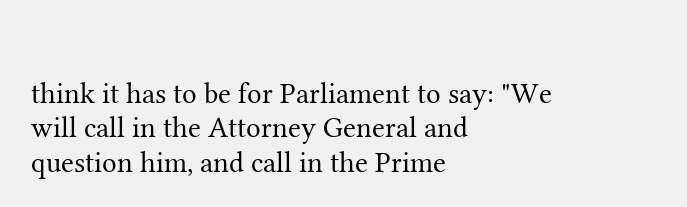think it has to be for Parliament to say: "We will call in the Attorney General and question him, and call in the Prime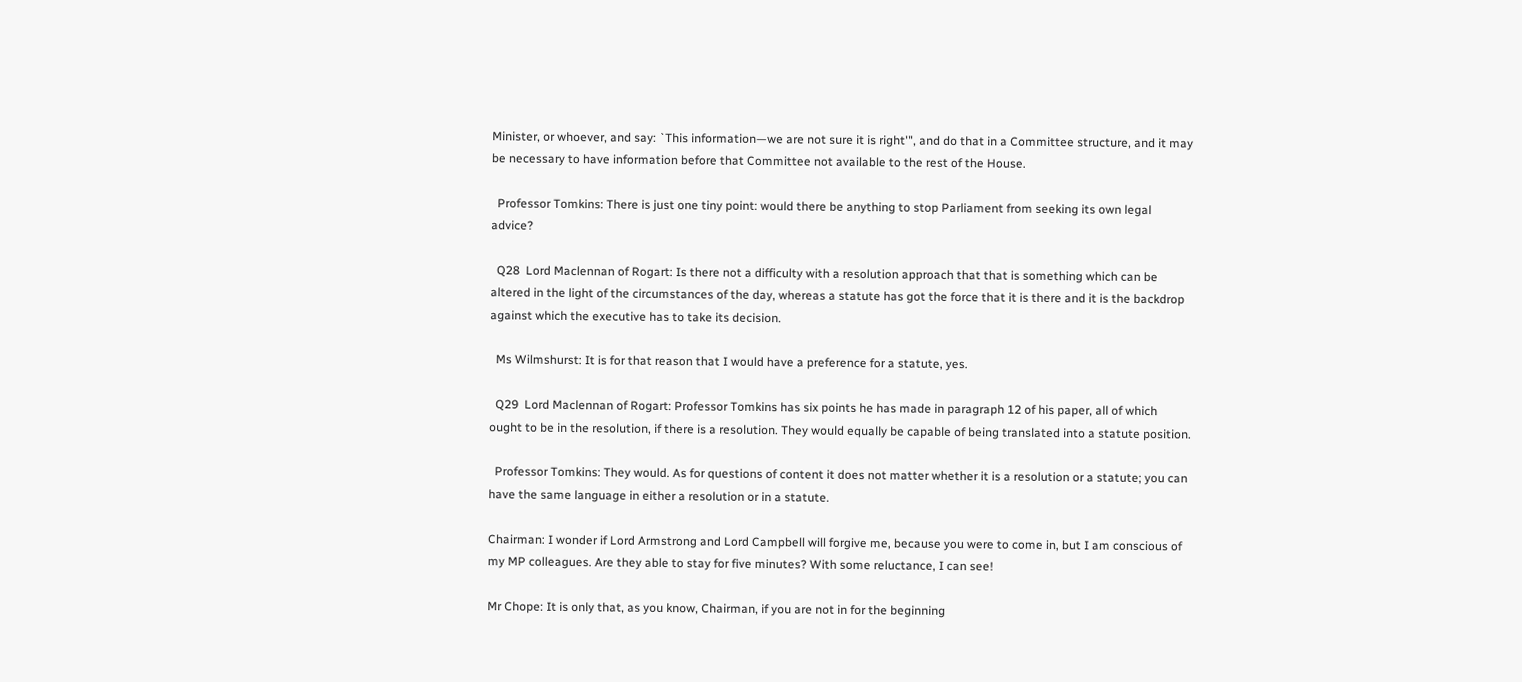Minister, or whoever, and say: `This information—we are not sure it is right'", and do that in a Committee structure, and it may be necessary to have information before that Committee not available to the rest of the House.

  Professor Tomkins: There is just one tiny point: would there be anything to stop Parliament from seeking its own legal advice?

  Q28  Lord Maclennan of Rogart: Is there not a difficulty with a resolution approach that that is something which can be altered in the light of the circumstances of the day, whereas a statute has got the force that it is there and it is the backdrop against which the executive has to take its decision.

  Ms Wilmshurst: It is for that reason that I would have a preference for a statute, yes.

  Q29  Lord Maclennan of Rogart: Professor Tomkins has six points he has made in paragraph 12 of his paper, all of which ought to be in the resolution, if there is a resolution. They would equally be capable of being translated into a statute position.

  Professor Tomkins: They would. As for questions of content it does not matter whether it is a resolution or a statute; you can have the same language in either a resolution or in a statute.

Chairman: I wonder if Lord Armstrong and Lord Campbell will forgive me, because you were to come in, but I am conscious of my MP colleagues. Are they able to stay for five minutes? With some reluctance, I can see!

Mr Chope: It is only that, as you know, Chairman, if you are not in for the beginning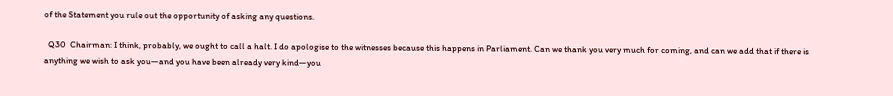of the Statement you rule out the opportunity of asking any questions.

  Q30  Chairman: I think, probably, we ought to call a halt. I do apologise to the witnesses because this happens in Parliament. Can we thank you very much for coming, and can we add that if there is anything we wish to ask you—and you have been already very kind—you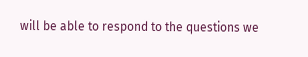will be able to respond to the questions we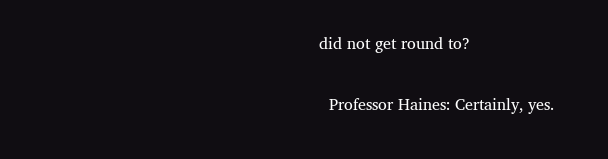did not get round to?

  Professor Haines: Certainly, yes.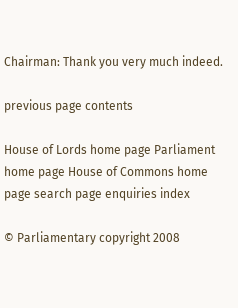Chairman: Thank you very much indeed.

previous page contents

House of Lords home page Parliament home page House of Commons home page search page enquiries index

© Parliamentary copyright 2008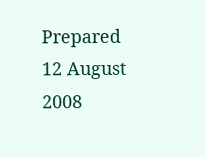Prepared 12 August 2008